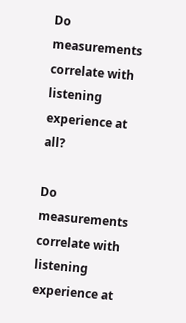Do measurements correlate with listening experience at all?

Do measurements correlate with listening experience at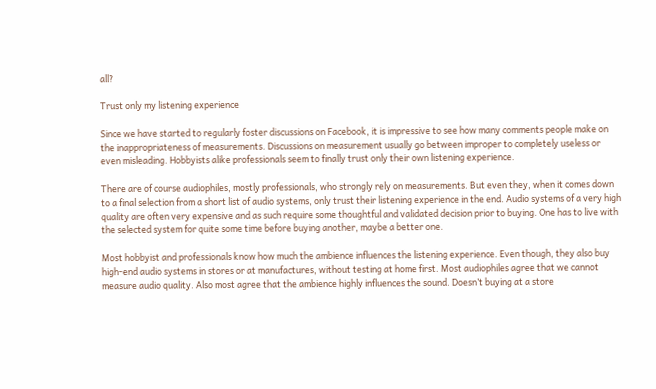all?

Trust only my listening experience

Since we have started to regularly foster discussions on Facebook, it is impressive to see how many comments people make on the inappropriateness of measurements. Discussions on measurement usually go between improper to completely useless or even misleading. Hobbyists alike professionals seem to finally trust only their own listening experience.

There are of course audiophiles, mostly professionals, who strongly rely on measurements. But even they, when it comes down to a final selection from a short list of audio systems, only trust their listening experience in the end. Audio systems of a very high quality are often very expensive and as such require some thoughtful and validated decision prior to buying. One has to live with the selected system for quite some time before buying another, maybe a better one.

Most hobbyist and professionals know how much the ambience influences the listening experience. Even though, they also buy high-end audio systems in stores or at manufactures, without testing at home first. Most audiophiles agree that we cannot measure audio quality. Also most agree that the ambience highly influences the sound. Doesn’t buying at a store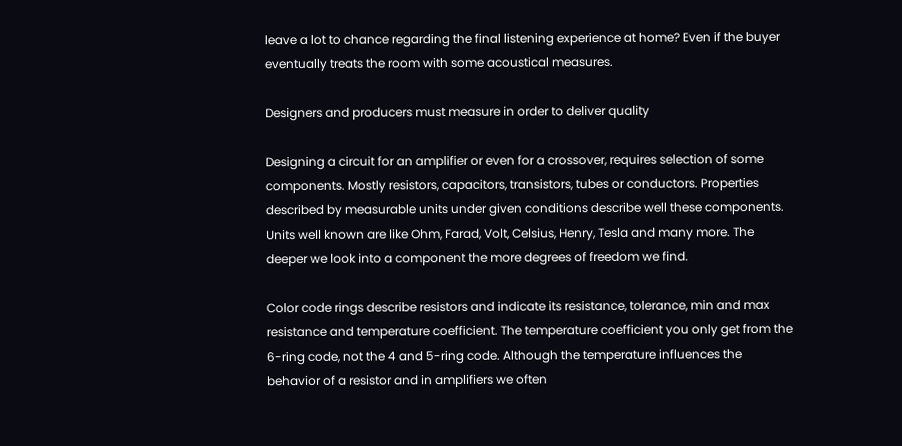leave a lot to chance regarding the final listening experience at home? Even if the buyer eventually treats the room with some acoustical measures.

Designers and producers must measure in order to deliver quality

Designing a circuit for an amplifier or even for a crossover, requires selection of some components. Mostly resistors, capacitors, transistors, tubes or conductors. Properties described by measurable units under given conditions describe well these components. Units well known are like Ohm, Farad, Volt, Celsius, Henry, Tesla and many more. The deeper we look into a component the more degrees of freedom we find.

Color code rings describe resistors and indicate its resistance, tolerance, min and max resistance and temperature coefficient. The temperature coefficient you only get from the 6-ring code, not the 4 and 5-ring code. Although the temperature influences the behavior of a resistor and in amplifiers we often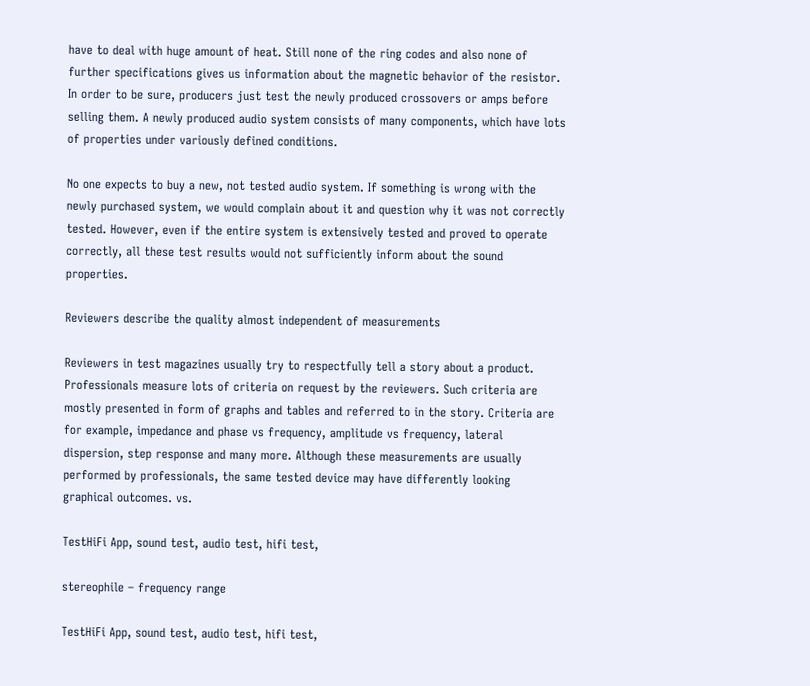have to deal with huge amount of heat. Still none of the ring codes and also none of further specifications gives us information about the magnetic behavior of the resistor. In order to be sure, producers just test the newly produced crossovers or amps before selling them. A newly produced audio system consists of many components, which have lots of properties under variously defined conditions.

No one expects to buy a new, not tested audio system. If something is wrong with the newly purchased system, we would complain about it and question why it was not correctly tested. However, even if the entire system is extensively tested and proved to operate correctly, all these test results would not sufficiently inform about the sound properties.

Reviewers describe the quality almost independent of measurements

Reviewers in test magazines usually try to respectfully tell a story about a product. Professionals measure lots of criteria on request by the reviewers. Such criteria are mostly presented in form of graphs and tables and referred to in the story. Criteria are for example, impedance and phase vs frequency, amplitude vs frequency, lateral dispersion, step response and many more. Although these measurements are usually performed by professionals, the same tested device may have differently looking graphical outcomes. vs.

TestHiFi App, sound test, audio test, hifi test,

stereophile – frequency range

TestHiFi App, sound test, audio test, hifi test,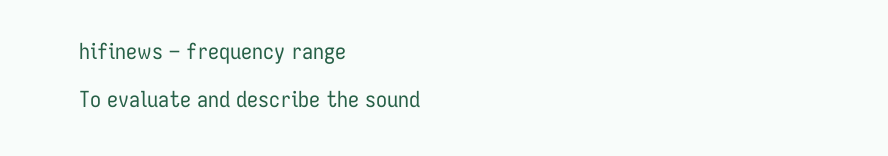hifinews – frequency range

To evaluate and describe the sound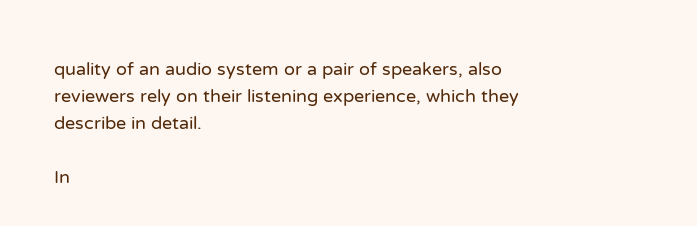quality of an audio system or a pair of speakers, also reviewers rely on their listening experience, which they describe in detail.

In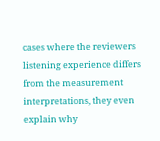cases where the reviewers listening experience differs from the measurement interpretations, they even explain why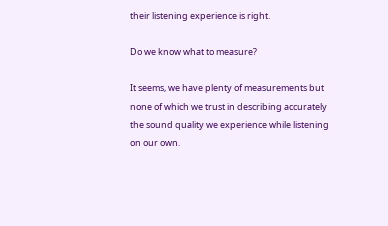their listening experience is right.

Do we know what to measure?

It seems, we have plenty of measurements but none of which we trust in describing accurately the sound quality we experience while listening on our own.